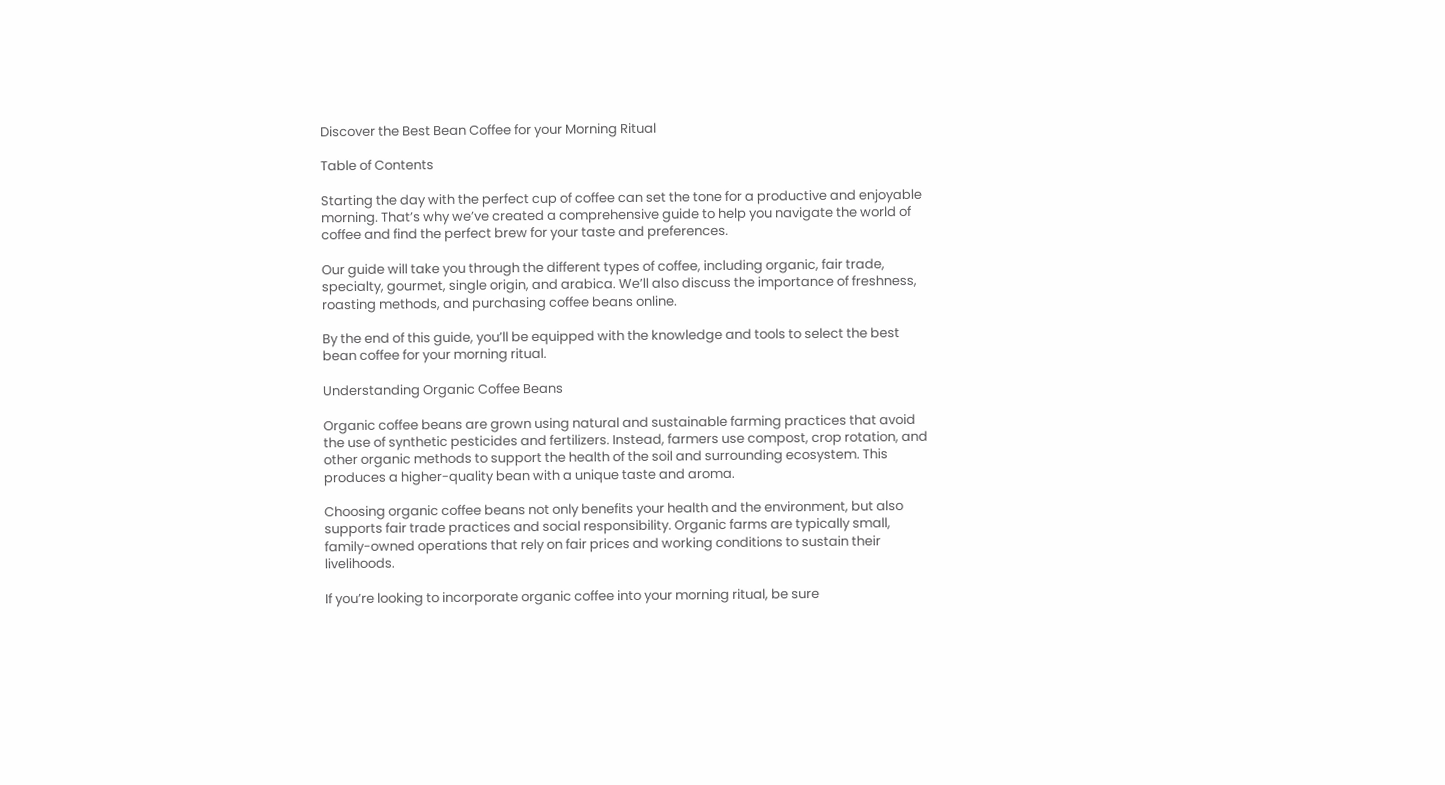Discover the Best Bean Coffee for your Morning Ritual

Table of Contents

Starting the day with the perfect cup of coffee can set the tone for a productive and enjoyable morning. That’s why we’ve created a comprehensive guide to help you navigate the world of coffee and find the perfect brew for your taste and preferences.

Our guide will take you through the different types of coffee, including organic, fair trade, specialty, gourmet, single origin, and arabica. We’ll also discuss the importance of freshness, roasting methods, and purchasing coffee beans online.

By the end of this guide, you’ll be equipped with the knowledge and tools to select the best bean coffee for your morning ritual.

Understanding Organic Coffee Beans

Organic coffee beans are grown using natural and sustainable farming practices that avoid the use of synthetic pesticides and fertilizers. Instead, farmers use compost, crop rotation, and other organic methods to support the health of the soil and surrounding ecosystem. This produces a higher-quality bean with a unique taste and aroma.

Choosing organic coffee beans not only benefits your health and the environment, but also supports fair trade practices and social responsibility. Organic farms are typically small, family-owned operations that rely on fair prices and working conditions to sustain their livelihoods.

If you’re looking to incorporate organic coffee into your morning ritual, be sure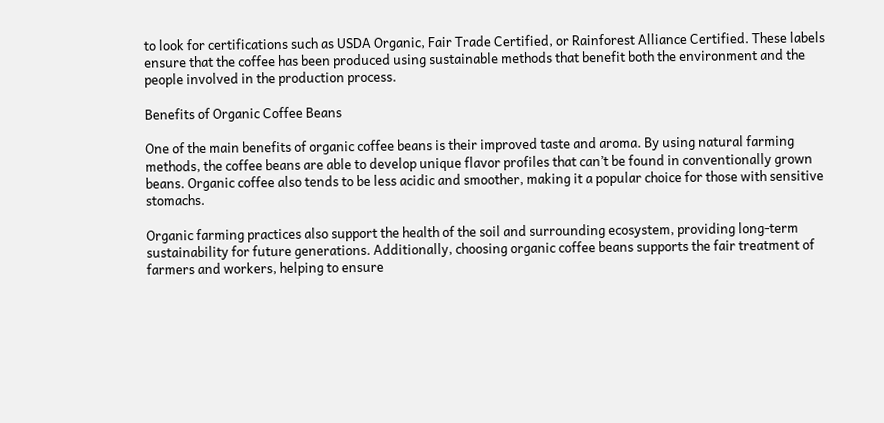to look for certifications such as USDA Organic, Fair Trade Certified, or Rainforest Alliance Certified. These labels ensure that the coffee has been produced using sustainable methods that benefit both the environment and the people involved in the production process.

Benefits of Organic Coffee Beans

One of the main benefits of organic coffee beans is their improved taste and aroma. By using natural farming methods, the coffee beans are able to develop unique flavor profiles that can’t be found in conventionally grown beans. Organic coffee also tends to be less acidic and smoother, making it a popular choice for those with sensitive stomachs.

Organic farming practices also support the health of the soil and surrounding ecosystem, providing long-term sustainability for future generations. Additionally, choosing organic coffee beans supports the fair treatment of farmers and workers, helping to ensure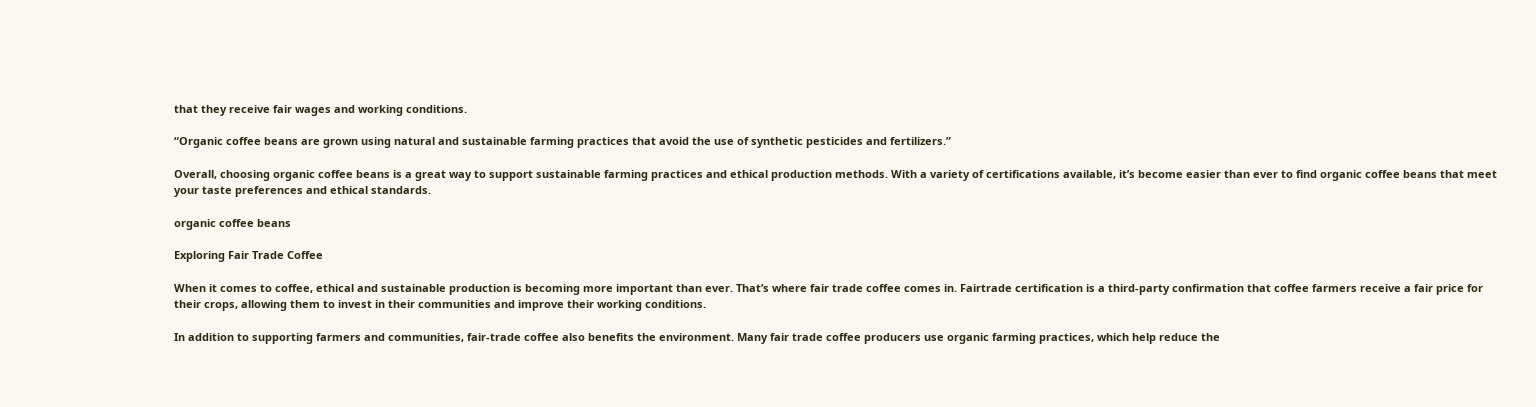that they receive fair wages and working conditions.

“Organic coffee beans are grown using natural and sustainable farming practices that avoid the use of synthetic pesticides and fertilizers.”

Overall, choosing organic coffee beans is a great way to support sustainable farming practices and ethical production methods. With a variety of certifications available, it’s become easier than ever to find organic coffee beans that meet your taste preferences and ethical standards.

organic coffee beans

Exploring Fair Trade Coffee

When it comes to coffee, ethical and sustainable production is becoming more important than ever. That’s where fair trade coffee comes in. Fairtrade certification is a third-party confirmation that coffee farmers receive a fair price for their crops, allowing them to invest in their communities and improve their working conditions.

In addition to supporting farmers and communities, fair-trade coffee also benefits the environment. Many fair trade coffee producers use organic farming practices, which help reduce the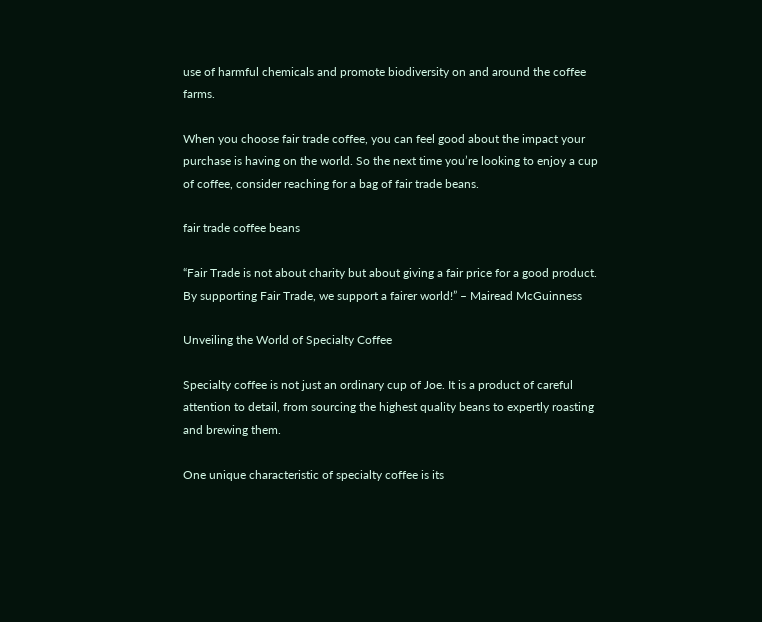use of harmful chemicals and promote biodiversity on and around the coffee farms.

When you choose fair trade coffee, you can feel good about the impact your purchase is having on the world. So the next time you’re looking to enjoy a cup of coffee, consider reaching for a bag of fair trade beans.

fair trade coffee beans

“Fair Trade is not about charity but about giving a fair price for a good product. By supporting Fair Trade, we support a fairer world!” – Mairead McGuinness

Unveiling the World of Specialty Coffee

Specialty coffee is not just an ordinary cup of Joe. It is a product of careful attention to detail, from sourcing the highest quality beans to expertly roasting and brewing them.

One unique characteristic of specialty coffee is its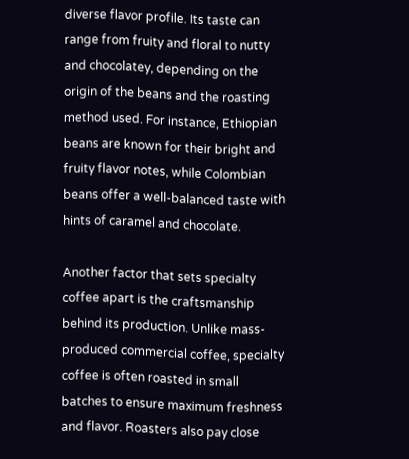diverse flavor profile. Its taste can range from fruity and floral to nutty and chocolatey, depending on the origin of the beans and the roasting method used. For instance, Ethiopian beans are known for their bright and fruity flavor notes, while Colombian beans offer a well-balanced taste with hints of caramel and chocolate.

Another factor that sets specialty coffee apart is the craftsmanship behind its production. Unlike mass-produced commercial coffee, specialty coffee is often roasted in small batches to ensure maximum freshness and flavor. Roasters also pay close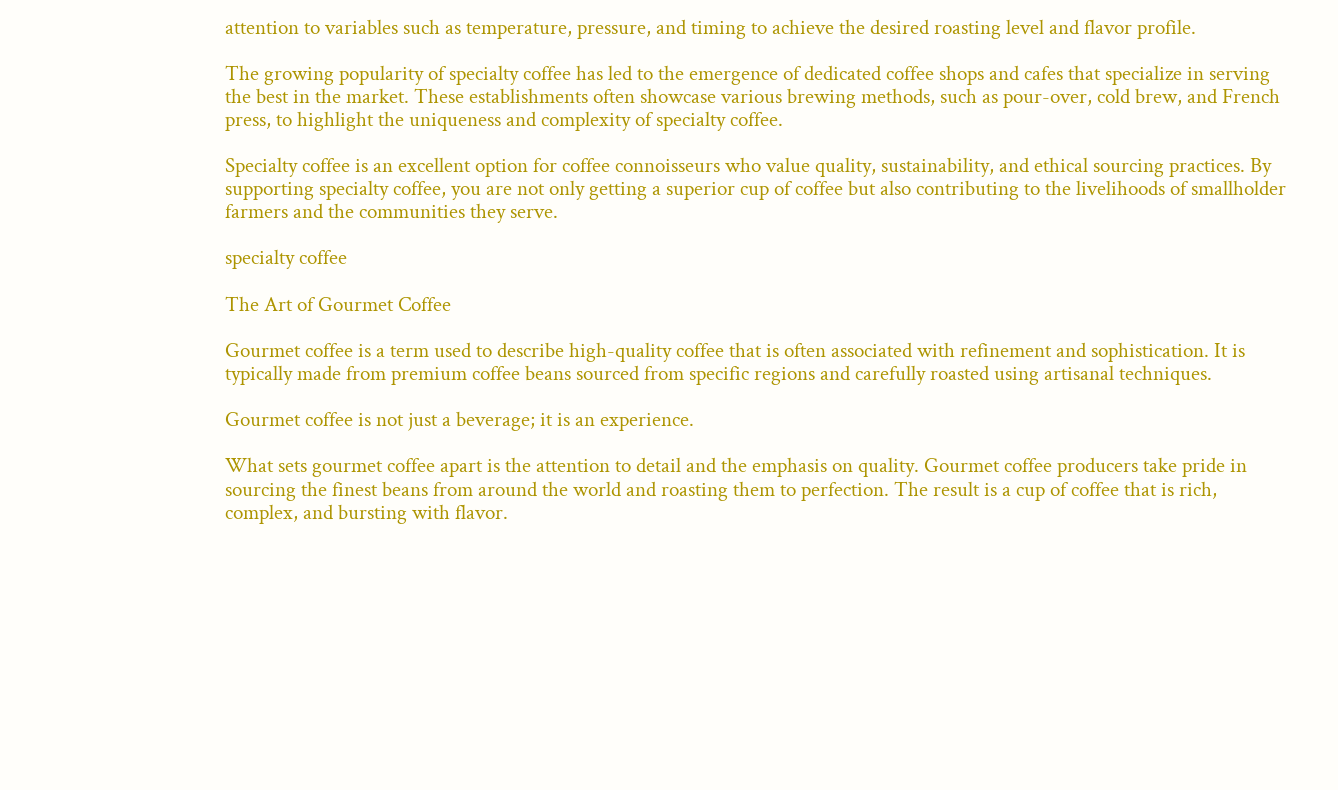attention to variables such as temperature, pressure, and timing to achieve the desired roasting level and flavor profile.

The growing popularity of specialty coffee has led to the emergence of dedicated coffee shops and cafes that specialize in serving the best in the market. These establishments often showcase various brewing methods, such as pour-over, cold brew, and French press, to highlight the uniqueness and complexity of specialty coffee.

Specialty coffee is an excellent option for coffee connoisseurs who value quality, sustainability, and ethical sourcing practices. By supporting specialty coffee, you are not only getting a superior cup of coffee but also contributing to the livelihoods of smallholder farmers and the communities they serve.

specialty coffee

The Art of Gourmet Coffee

Gourmet coffee is a term used to describe high-quality coffee that is often associated with refinement and sophistication. It is typically made from premium coffee beans sourced from specific regions and carefully roasted using artisanal techniques.

Gourmet coffee is not just a beverage; it is an experience.

What sets gourmet coffee apart is the attention to detail and the emphasis on quality. Gourmet coffee producers take pride in sourcing the finest beans from around the world and roasting them to perfection. The result is a cup of coffee that is rich, complex, and bursting with flavor.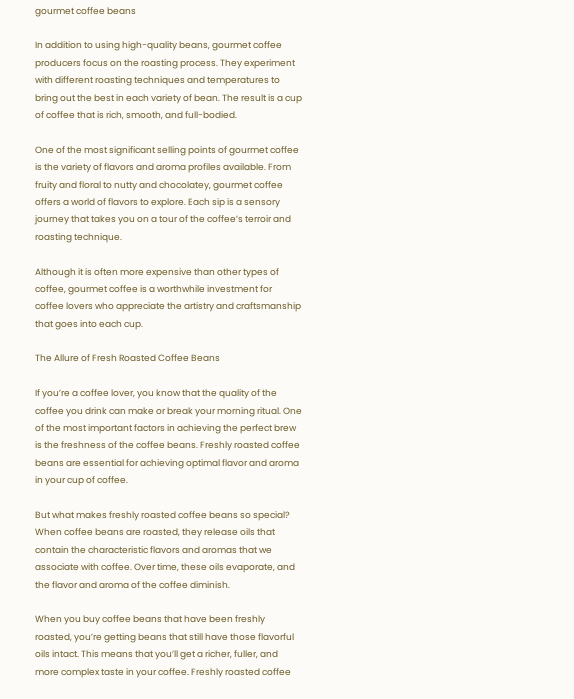gourmet coffee beans

In addition to using high-quality beans, gourmet coffee producers focus on the roasting process. They experiment with different roasting techniques and temperatures to bring out the best in each variety of bean. The result is a cup of coffee that is rich, smooth, and full-bodied.

One of the most significant selling points of gourmet coffee is the variety of flavors and aroma profiles available. From fruity and floral to nutty and chocolatey, gourmet coffee offers a world of flavors to explore. Each sip is a sensory journey that takes you on a tour of the coffee’s terroir and roasting technique.

Although it is often more expensive than other types of coffee, gourmet coffee is a worthwhile investment for coffee lovers who appreciate the artistry and craftsmanship that goes into each cup.

The Allure of Fresh Roasted Coffee Beans

If you’re a coffee lover, you know that the quality of the coffee you drink can make or break your morning ritual. One of the most important factors in achieving the perfect brew is the freshness of the coffee beans. Freshly roasted coffee beans are essential for achieving optimal flavor and aroma in your cup of coffee.

But what makes freshly roasted coffee beans so special? When coffee beans are roasted, they release oils that contain the characteristic flavors and aromas that we associate with coffee. Over time, these oils evaporate, and the flavor and aroma of the coffee diminish.

When you buy coffee beans that have been freshly roasted, you’re getting beans that still have those flavorful oils intact. This means that you’ll get a richer, fuller, and more complex taste in your coffee. Freshly roasted coffee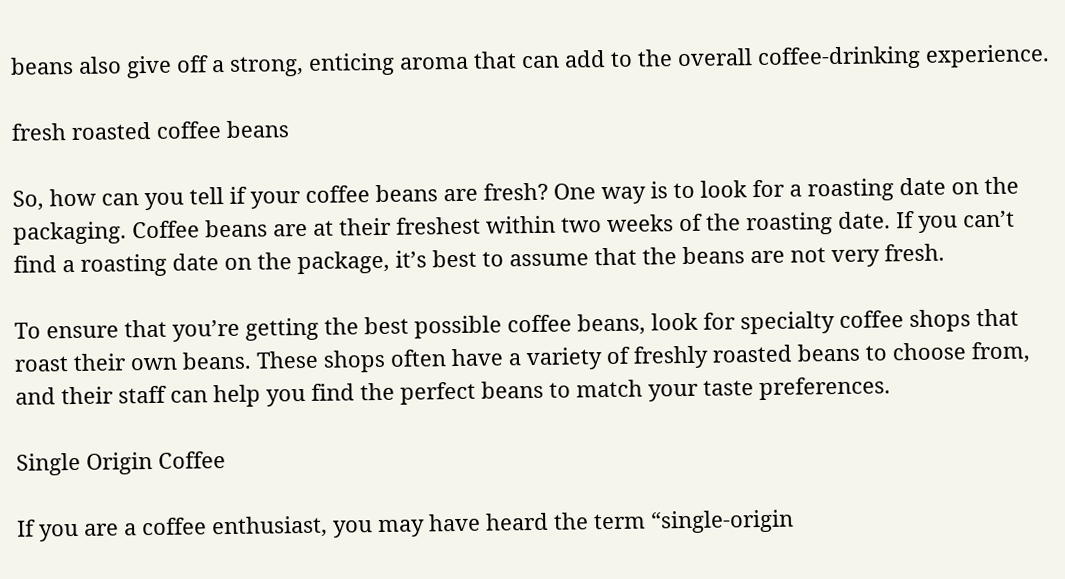beans also give off a strong, enticing aroma that can add to the overall coffee-drinking experience.

fresh roasted coffee beans

So, how can you tell if your coffee beans are fresh? One way is to look for a roasting date on the packaging. Coffee beans are at their freshest within two weeks of the roasting date. If you can’t find a roasting date on the package, it’s best to assume that the beans are not very fresh.

To ensure that you’re getting the best possible coffee beans, look for specialty coffee shops that roast their own beans. These shops often have a variety of freshly roasted beans to choose from, and their staff can help you find the perfect beans to match your taste preferences.

Single Origin Coffee

If you are a coffee enthusiast, you may have heard the term “single-origin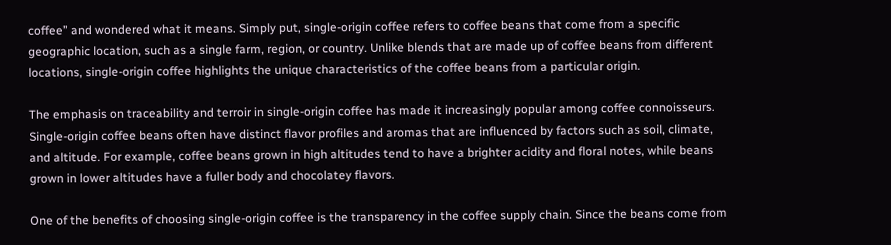coffee” and wondered what it means. Simply put, single-origin coffee refers to coffee beans that come from a specific geographic location, such as a single farm, region, or country. Unlike blends that are made up of coffee beans from different locations, single-origin coffee highlights the unique characteristics of the coffee beans from a particular origin.

The emphasis on traceability and terroir in single-origin coffee has made it increasingly popular among coffee connoisseurs. Single-origin coffee beans often have distinct flavor profiles and aromas that are influenced by factors such as soil, climate, and altitude. For example, coffee beans grown in high altitudes tend to have a brighter acidity and floral notes, while beans grown in lower altitudes have a fuller body and chocolatey flavors.

One of the benefits of choosing single-origin coffee is the transparency in the coffee supply chain. Since the beans come from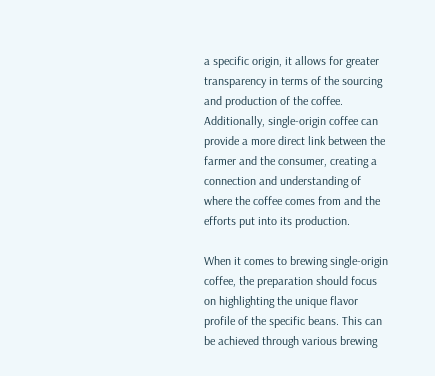a specific origin, it allows for greater transparency in terms of the sourcing and production of the coffee. Additionally, single-origin coffee can provide a more direct link between the farmer and the consumer, creating a connection and understanding of where the coffee comes from and the efforts put into its production.

When it comes to brewing single-origin coffee, the preparation should focus on highlighting the unique flavor profile of the specific beans. This can be achieved through various brewing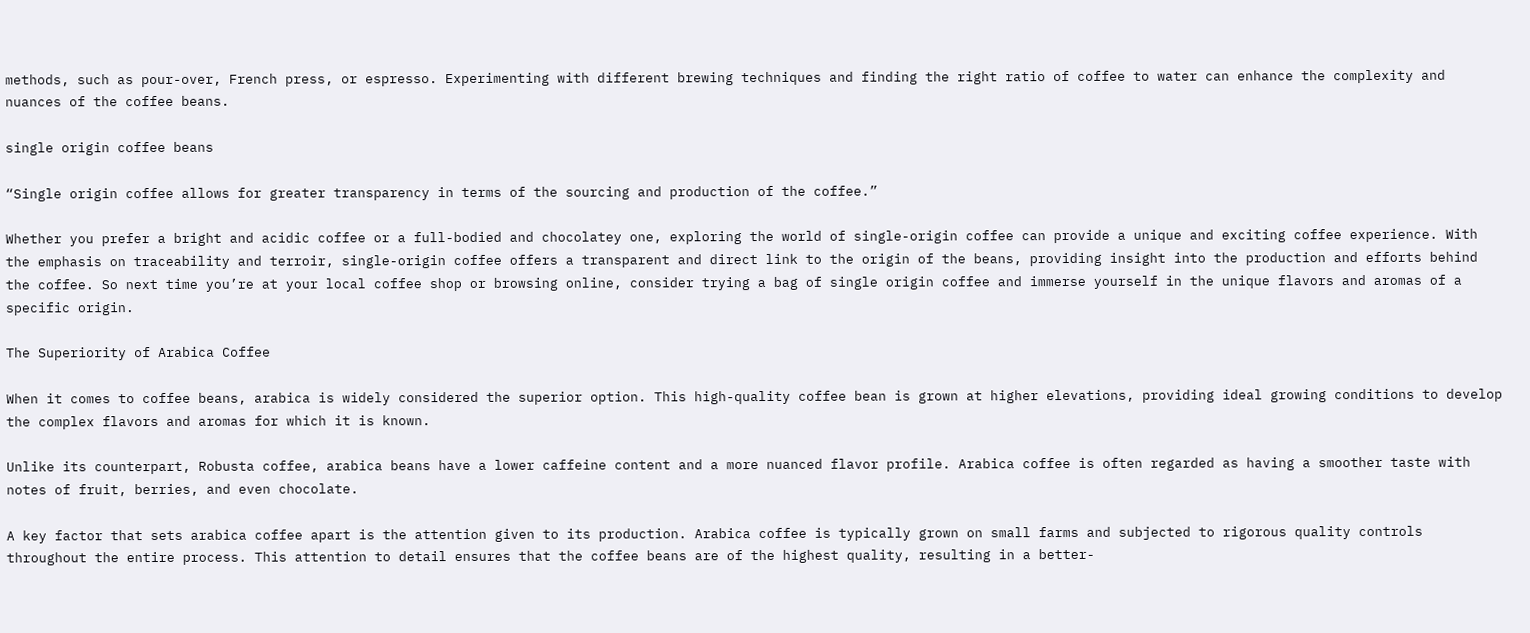methods, such as pour-over, French press, or espresso. Experimenting with different brewing techniques and finding the right ratio of coffee to water can enhance the complexity and nuances of the coffee beans.

single origin coffee beans

“Single origin coffee allows for greater transparency in terms of the sourcing and production of the coffee.”

Whether you prefer a bright and acidic coffee or a full-bodied and chocolatey one, exploring the world of single-origin coffee can provide a unique and exciting coffee experience. With the emphasis on traceability and terroir, single-origin coffee offers a transparent and direct link to the origin of the beans, providing insight into the production and efforts behind the coffee. So next time you’re at your local coffee shop or browsing online, consider trying a bag of single origin coffee and immerse yourself in the unique flavors and aromas of a specific origin.

The Superiority of Arabica Coffee

When it comes to coffee beans, arabica is widely considered the superior option. This high-quality coffee bean is grown at higher elevations, providing ideal growing conditions to develop the complex flavors and aromas for which it is known.

Unlike its counterpart, Robusta coffee, arabica beans have a lower caffeine content and a more nuanced flavor profile. Arabica coffee is often regarded as having a smoother taste with notes of fruit, berries, and even chocolate.

A key factor that sets arabica coffee apart is the attention given to its production. Arabica coffee is typically grown on small farms and subjected to rigorous quality controls throughout the entire process. This attention to detail ensures that the coffee beans are of the highest quality, resulting in a better-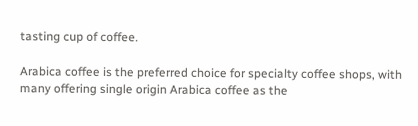tasting cup of coffee.

Arabica coffee is the preferred choice for specialty coffee shops, with many offering single origin Arabica coffee as the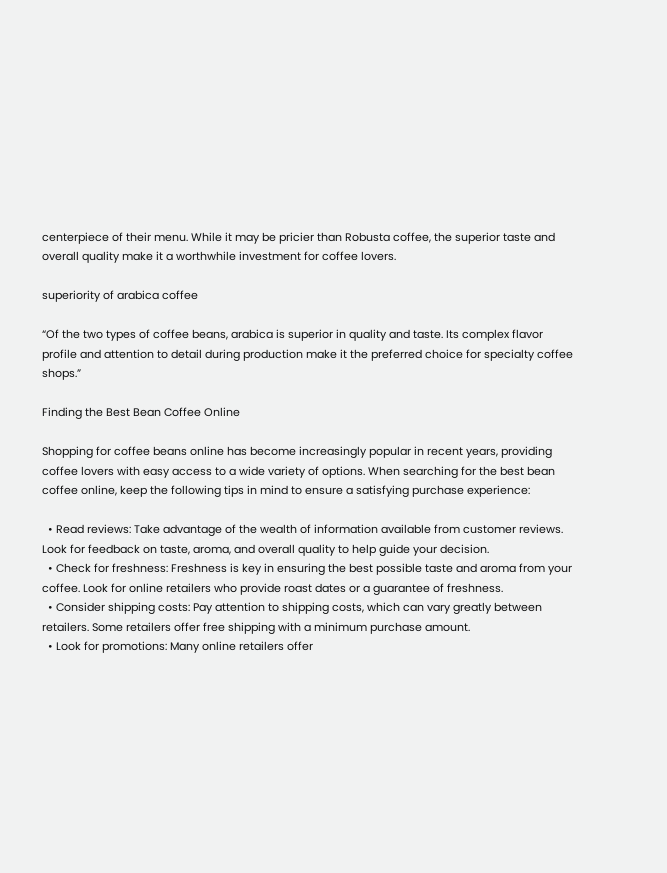centerpiece of their menu. While it may be pricier than Robusta coffee, the superior taste and overall quality make it a worthwhile investment for coffee lovers.

superiority of arabica coffee

“Of the two types of coffee beans, arabica is superior in quality and taste. Its complex flavor profile and attention to detail during production make it the preferred choice for specialty coffee shops.”

Finding the Best Bean Coffee Online

Shopping for coffee beans online has become increasingly popular in recent years, providing coffee lovers with easy access to a wide variety of options. When searching for the best bean coffee online, keep the following tips in mind to ensure a satisfying purchase experience:

  • Read reviews: Take advantage of the wealth of information available from customer reviews. Look for feedback on taste, aroma, and overall quality to help guide your decision.
  • Check for freshness: Freshness is key in ensuring the best possible taste and aroma from your coffee. Look for online retailers who provide roast dates or a guarantee of freshness.
  • Consider shipping costs: Pay attention to shipping costs, which can vary greatly between retailers. Some retailers offer free shipping with a minimum purchase amount.
  • Look for promotions: Many online retailers offer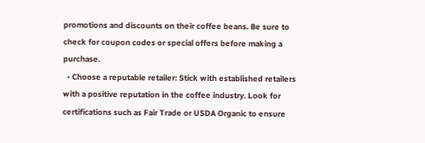promotions and discounts on their coffee beans. Be sure to check for coupon codes or special offers before making a purchase.
  • Choose a reputable retailer: Stick with established retailers with a positive reputation in the coffee industry. Look for certifications such as Fair Trade or USDA Organic to ensure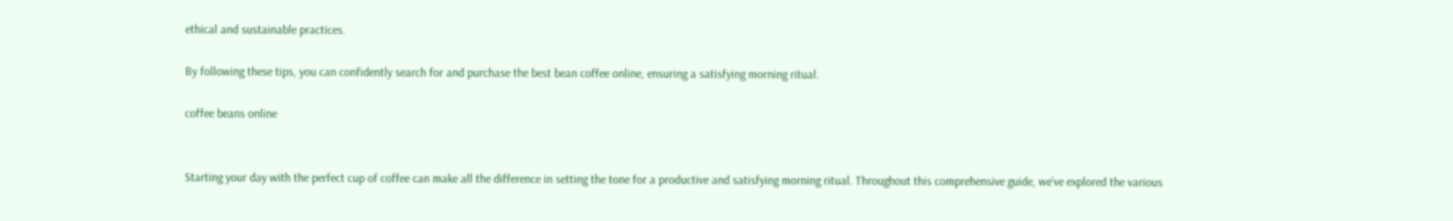ethical and sustainable practices.

By following these tips, you can confidently search for and purchase the best bean coffee online, ensuring a satisfying morning ritual.

coffee beans online


Starting your day with the perfect cup of coffee can make all the difference in setting the tone for a productive and satisfying morning ritual. Throughout this comprehensive guide, we’ve explored the various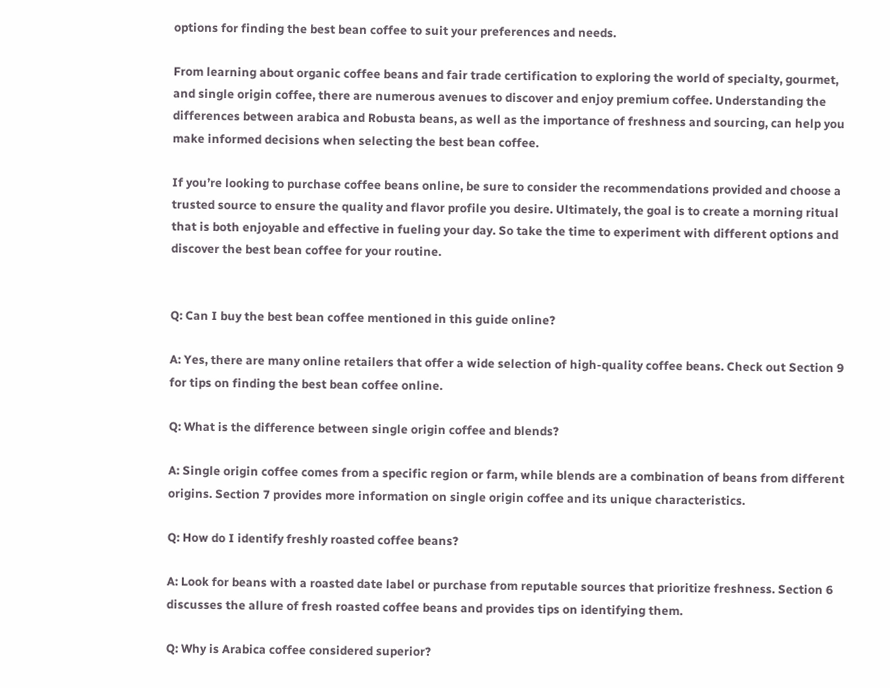options for finding the best bean coffee to suit your preferences and needs.

From learning about organic coffee beans and fair trade certification to exploring the world of specialty, gourmet, and single origin coffee, there are numerous avenues to discover and enjoy premium coffee. Understanding the differences between arabica and Robusta beans, as well as the importance of freshness and sourcing, can help you make informed decisions when selecting the best bean coffee.

If you’re looking to purchase coffee beans online, be sure to consider the recommendations provided and choose a trusted source to ensure the quality and flavor profile you desire. Ultimately, the goal is to create a morning ritual that is both enjoyable and effective in fueling your day. So take the time to experiment with different options and discover the best bean coffee for your routine.


Q: Can I buy the best bean coffee mentioned in this guide online?

A: Yes, there are many online retailers that offer a wide selection of high-quality coffee beans. Check out Section 9 for tips on finding the best bean coffee online.

Q: What is the difference between single origin coffee and blends?

A: Single origin coffee comes from a specific region or farm, while blends are a combination of beans from different origins. Section 7 provides more information on single origin coffee and its unique characteristics.

Q: How do I identify freshly roasted coffee beans?

A: Look for beans with a roasted date label or purchase from reputable sources that prioritize freshness. Section 6 discusses the allure of fresh roasted coffee beans and provides tips on identifying them.

Q: Why is Arabica coffee considered superior?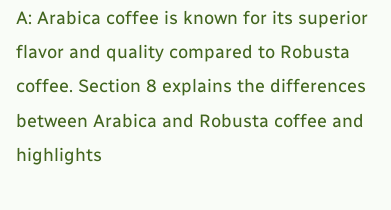A: Arabica coffee is known for its superior flavor and quality compared to Robusta coffee. Section 8 explains the differences between Arabica and Robusta coffee and highlights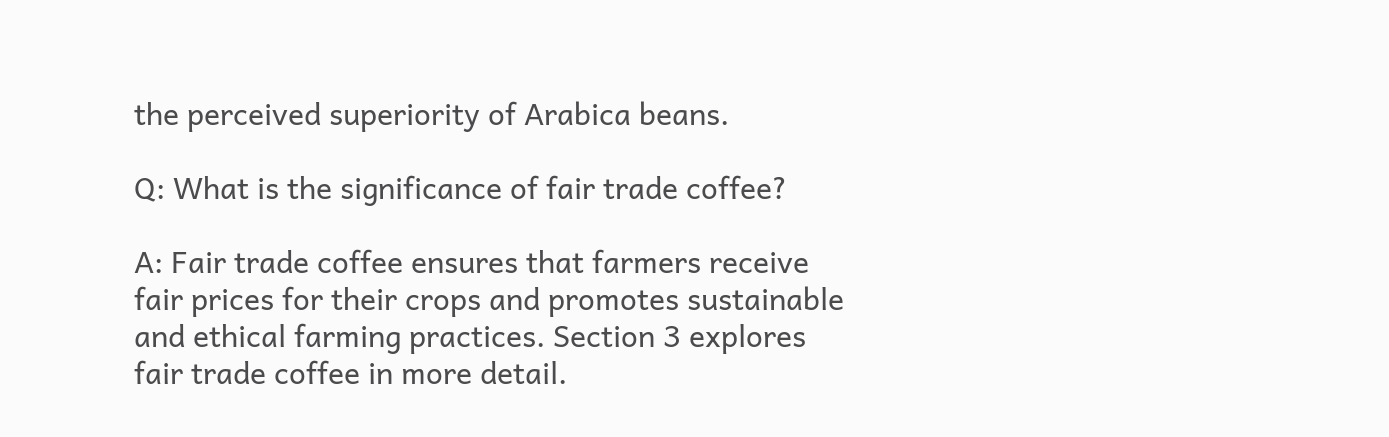the perceived superiority of Arabica beans.

Q: What is the significance of fair trade coffee?

A: Fair trade coffee ensures that farmers receive fair prices for their crops and promotes sustainable and ethical farming practices. Section 3 explores fair trade coffee in more detail.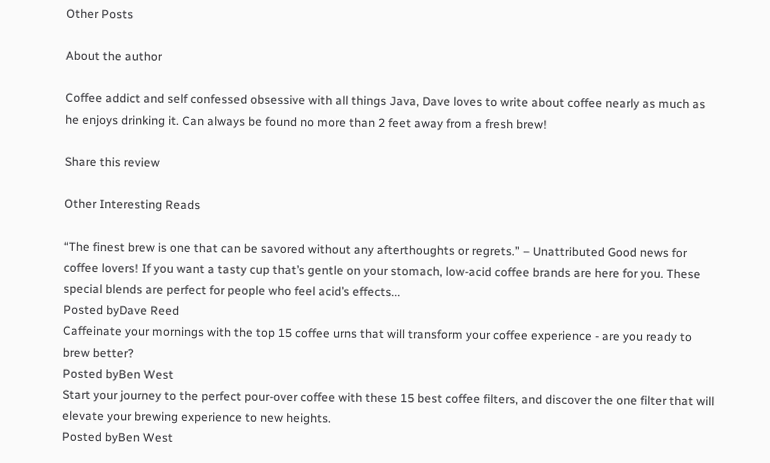Other Posts

About the author

Coffee addict and self confessed obsessive with all things Java, Dave loves to write about coffee nearly as much as he enjoys drinking it. Can always be found no more than 2 feet away from a fresh brew!

Share this review

Other Interesting Reads

“The finest brew is one that can be savored without any afterthoughts or regrets.” – Unattributed Good news for coffee lovers! If you want a tasty cup that’s gentle on your stomach, low-acid coffee brands are here for you. These special blends are perfect for people who feel acid’s effects...
Posted byDave Reed
Caffeinate your mornings with the top 15 coffee urns that will transform your coffee experience - are you ready to brew better?
Posted byBen West
Start your journey to the perfect pour-over coffee with these 15 best coffee filters, and discover the one filter that will elevate your brewing experience to new heights.
Posted byBen West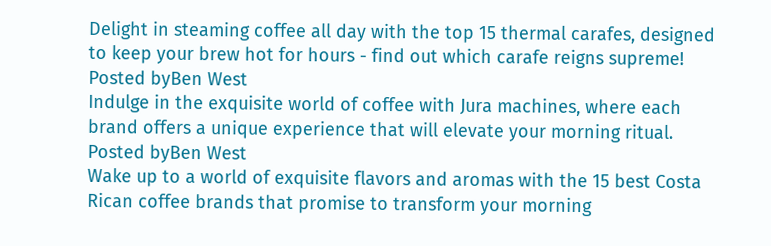Delight in steaming coffee all day with the top 15 thermal carafes, designed to keep your brew hot for hours - find out which carafe reigns supreme!
Posted byBen West
Indulge in the exquisite world of coffee with Jura machines, where each brand offers a unique experience that will elevate your morning ritual.
Posted byBen West
Wake up to a world of exquisite flavors and aromas with the 15 best Costa Rican coffee brands that promise to transform your morning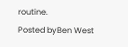routine.
Posted byBen West